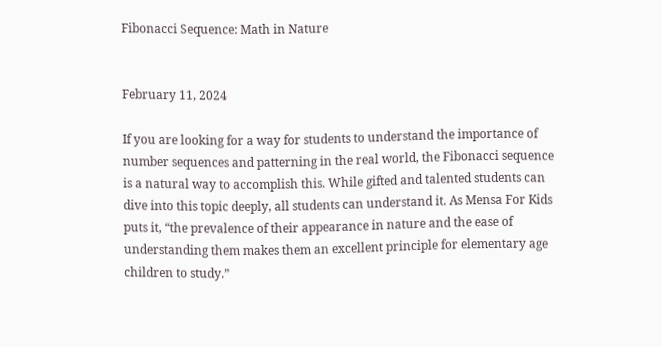Fibonacci Sequence: Math in Nature


February 11, 2024

If you are looking for a way for students to understand the importance of number sequences and patterning in the real world, the Fibonacci sequence is a natural way to accomplish this. While gifted and talented students can dive into this topic deeply, all students can understand it. As Mensa For Kids puts it, “the prevalence of their appearance in nature and the ease of understanding them makes them an excellent principle for elementary age children to study.”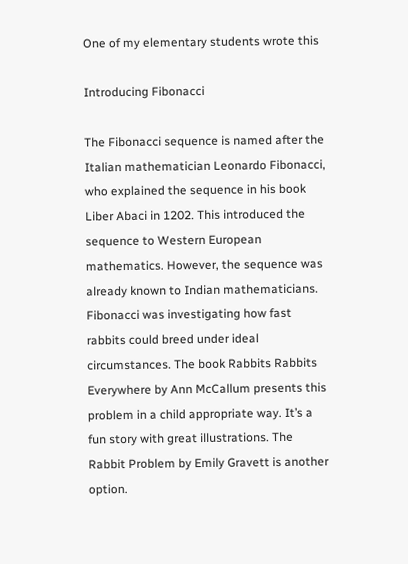One of my elementary students wrote this

Introducing Fibonacci

The Fibonacci sequence is named after the Italian mathematician Leonardo Fibonacci, who explained the sequence in his book Liber Abaci in 1202. This introduced the sequence to Western European mathematics. However, the sequence was already known to Indian mathematicians. Fibonacci was investigating how fast rabbits could breed under ideal circumstances. The book Rabbits Rabbits Everywhere by Ann McCallum presents this problem in a child appropriate way. It’s a fun story with great illustrations. The Rabbit Problem by Emily Gravett is another option.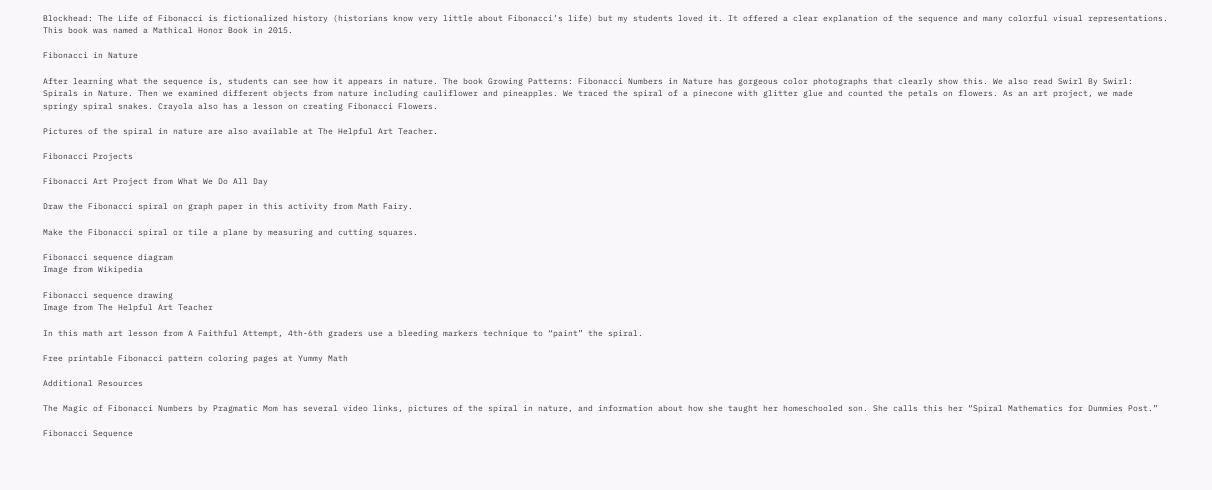Blockhead: The Life of Fibonacci is fictionalized history (historians know very little about Fibonacci’s life) but my students loved it. It offered a clear explanation of the sequence and many colorful visual representations. This book was named a Mathical Honor Book in 2015.

Fibonacci in Nature

After learning what the sequence is, students can see how it appears in nature. The book Growing Patterns: Fibonacci Numbers in Nature has gorgeous color photographs that clearly show this. We also read Swirl By Swirl: Spirals in Nature. Then we examined different objects from nature including cauliflower and pineapples. We traced the spiral of a pinecone with glitter glue and counted the petals on flowers. As an art project, we made springy spiral snakes. Crayola also has a lesson on creating Fibonacci Flowers.

Pictures of the spiral in nature are also available at The Helpful Art Teacher.

Fibonacci Projects

Fibonacci Art Project from What We Do All Day

Draw the Fibonacci spiral on graph paper in this activity from Math Fairy.

Make the Fibonacci spiral or tile a plane by measuring and cutting squares.

Fibonacci sequence diagram
Image from Wikipedia

Fibonacci sequence drawing
Image from The Helpful Art Teacher

In this math art lesson from A Faithful Attempt, 4th-6th graders use a bleeding markers technique to “paint” the spiral.

Free printable Fibonacci pattern coloring pages at Yummy Math

Additional Resources

The Magic of Fibonacci Numbers by Pragmatic Mom has several video links, pictures of the spiral in nature, and information about how she taught her homeschooled son. She calls this her “Spiral Mathematics for Dummies Post.”

Fibonacci Sequence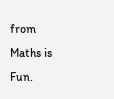from Maths is Fun.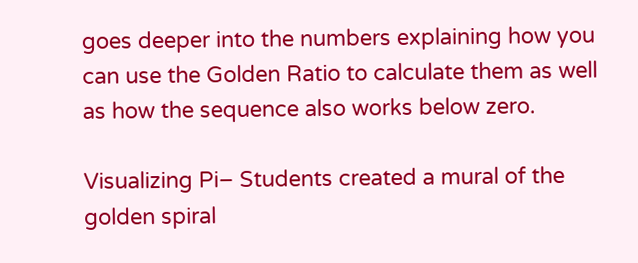goes deeper into the numbers explaining how you can use the Golden Ratio to calculate them as well as how the sequence also works below zero.

Visualizing Pi– Students created a mural of the golden spiral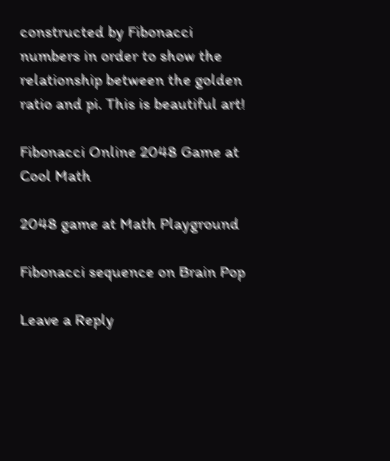constructed by Fibonacci numbers in order to show the relationship between the golden ratio and pi. This is beautiful art!

Fibonacci Online 2048 Game at Cool Math

2048 game at Math Playground

Fibonacci sequence on Brain Pop

Leave a Reply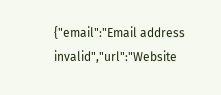{"email":"Email address invalid","url":"Website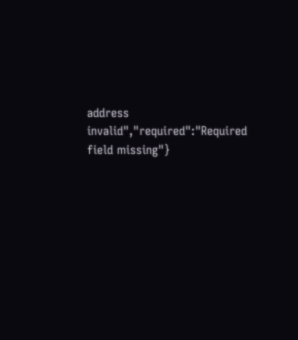address invalid","required":"Required field missing"}